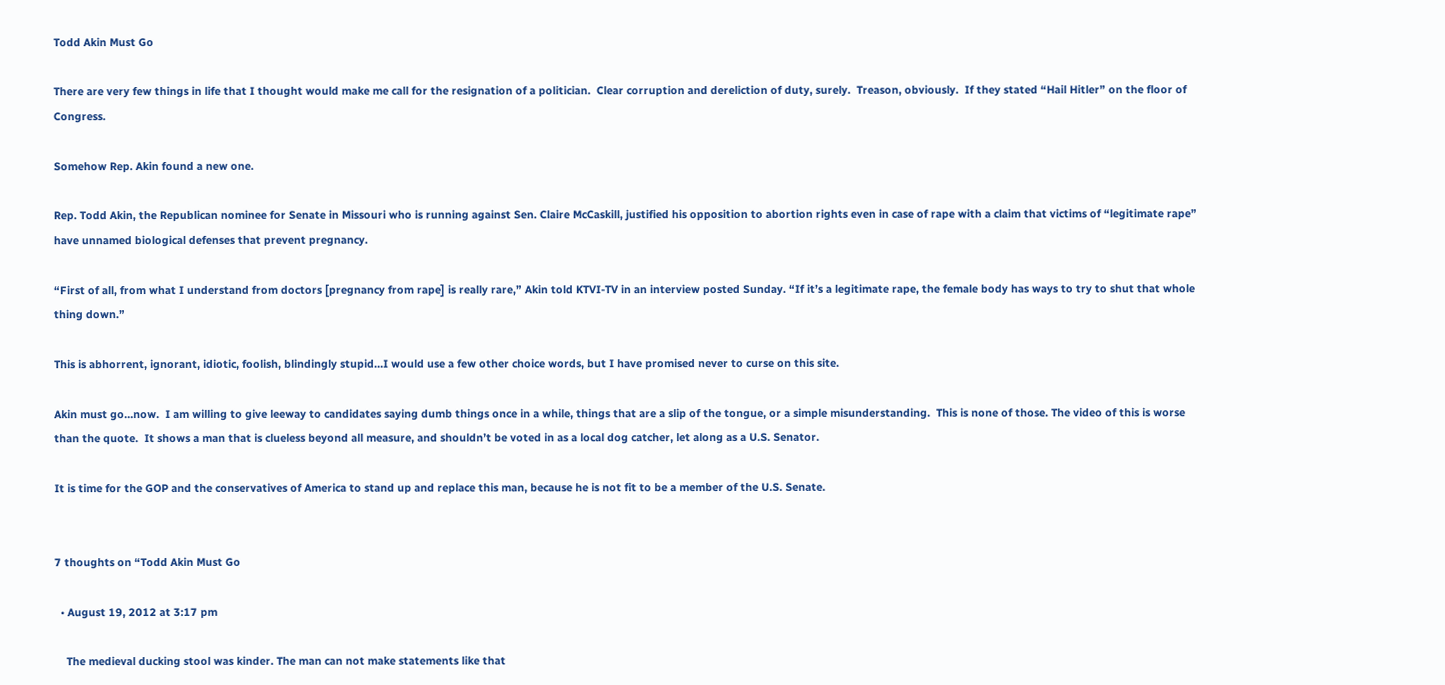Todd Akin Must Go

There are very few things in life that I thought would make me call for the resignation of a politician.  Clear corruption and dereliction of duty, surely.  Treason, obviously.  If they stated “Hail Hitler” on the floor of Congress.

Somehow Rep. Akin found a new one.

Rep. Todd Akin, the Republican nominee for Senate in Missouri who is running against Sen. Claire McCaskill, justified his opposition to abortion rights even in case of rape with a claim that victims of “legitimate rape” have unnamed biological defenses that prevent pregnancy.

“First of all, from what I understand from doctors [pregnancy from rape] is really rare,” Akin told KTVI-TV in an interview posted Sunday. “If it’s a legitimate rape, the female body has ways to try to shut that whole thing down.”

This is abhorrent, ignorant, idiotic, foolish, blindingly stupid…I would use a few other choice words, but I have promised never to curse on this site.

Akin must go…now.  I am willing to give leeway to candidates saying dumb things once in a while, things that are a slip of the tongue, or a simple misunderstanding.  This is none of those. The video of this is worse than the quote.  It shows a man that is clueless beyond all measure, and shouldn’t be voted in as a local dog catcher, let along as a U.S. Senator.

It is time for the GOP and the conservatives of America to stand up and replace this man, because he is not fit to be a member of the U.S. Senate.


7 thoughts on “Todd Akin Must Go

  • August 19, 2012 at 3:17 pm

    The medieval ducking stool was kinder. The man can not make statements like that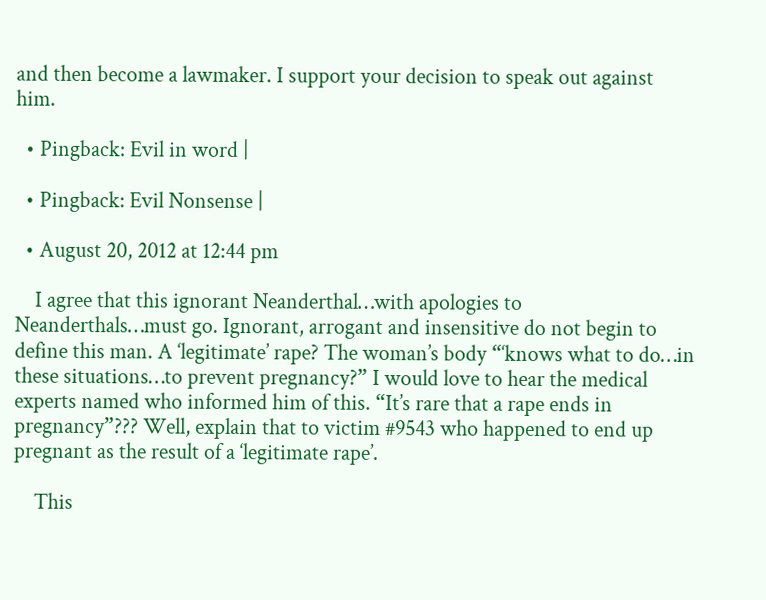and then become a lawmaker. I support your decision to speak out against him.

  • Pingback: Evil in word |

  • Pingback: Evil Nonsense |

  • August 20, 2012 at 12:44 pm

    I agree that this ignorant Neanderthal…with apologies to Neanderthals…must go. Ignorant, arrogant and insensitive do not begin to define this man. A ‘legitimate’ rape? The woman’s body “‘knows what to do…in these situations…to prevent pregnancy?” I would love to hear the medical experts named who informed him of this. “It’s rare that a rape ends in pregnancy”??? Well, explain that to victim #9543 who happened to end up pregnant as the result of a ‘legitimate rape’.

    This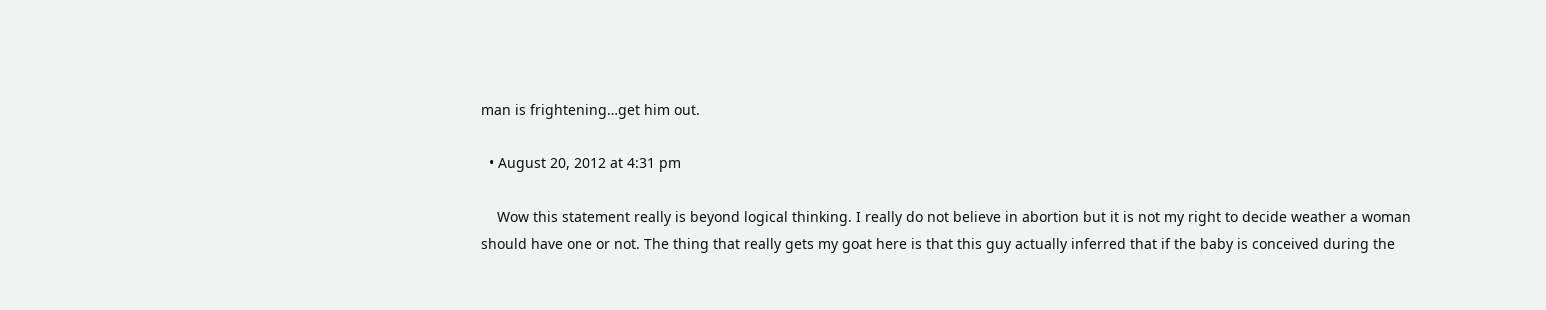man is frightening…get him out.

  • August 20, 2012 at 4:31 pm

    Wow this statement really is beyond logical thinking. I really do not believe in abortion but it is not my right to decide weather a woman should have one or not. The thing that really gets my goat here is that this guy actually inferred that if the baby is conceived during the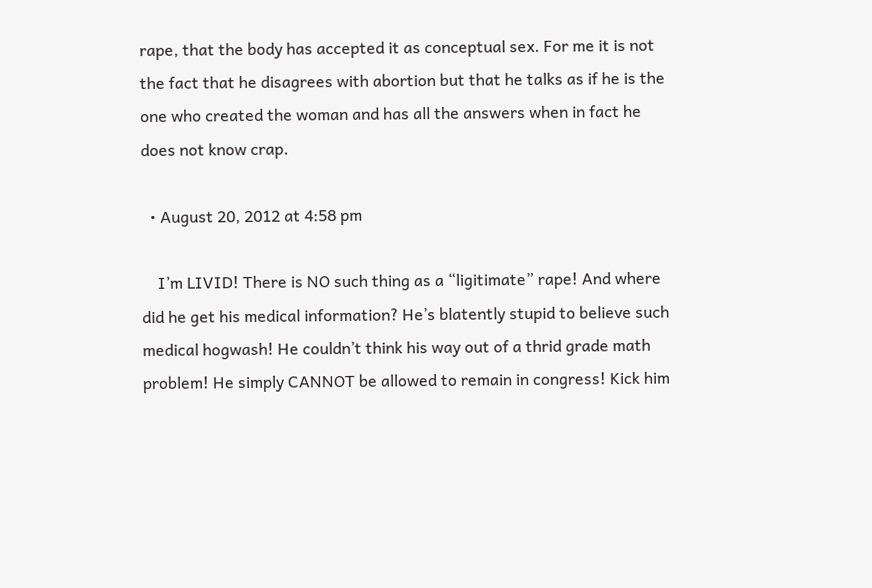rape, that the body has accepted it as conceptual sex. For me it is not the fact that he disagrees with abortion but that he talks as if he is the one who created the woman and has all the answers when in fact he does not know crap.

  • August 20, 2012 at 4:58 pm

    I’m LIVID! There is NO such thing as a “ligitimate” rape! And where did he get his medical information? He’s blatently stupid to believe such medical hogwash! He couldn’t think his way out of a thrid grade math problem! He simply CANNOT be allowed to remain in congress! Kick him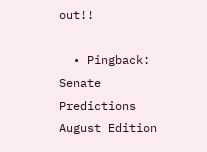out!!

  • Pingback: Senate Predictions August Edition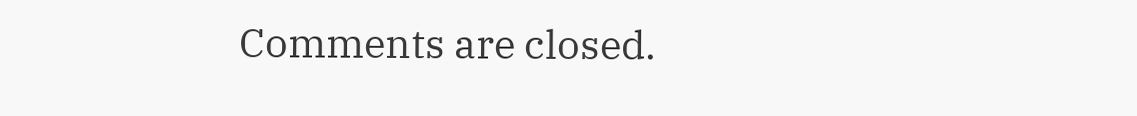Comments are closed.